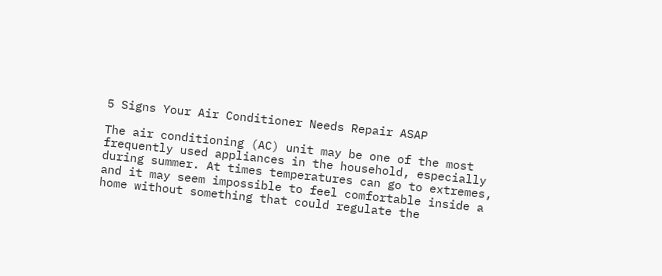5 Signs Your Air Conditioner Needs Repair ASAP

The air conditioning (AC) unit may be one of the most frequently used appliances in the household, especially during summer. At times temperatures can go to extremes, and it may seem impossible to feel comfortable inside a home without something that could regulate the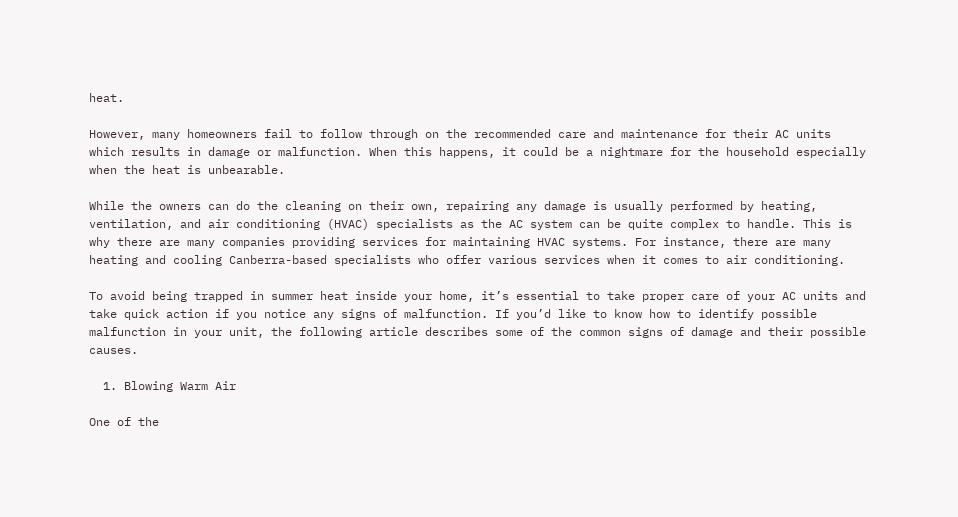heat.

However, many homeowners fail to follow through on the recommended care and maintenance for their AC units which results in damage or malfunction. When this happens, it could be a nightmare for the household especially when the heat is unbearable.

While the owners can do the cleaning on their own, repairing any damage is usually performed by heating, ventilation, and air conditioning (HVAC) specialists as the AC system can be quite complex to handle. This is why there are many companies providing services for maintaining HVAC systems. For instance, there are many heating and cooling Canberra-based specialists who offer various services when it comes to air conditioning.

To avoid being trapped in summer heat inside your home, it’s essential to take proper care of your AC units and take quick action if you notice any signs of malfunction. If you’d like to know how to identify possible malfunction in your unit, the following article describes some of the common signs of damage and their possible causes.

  1. Blowing Warm Air

One of the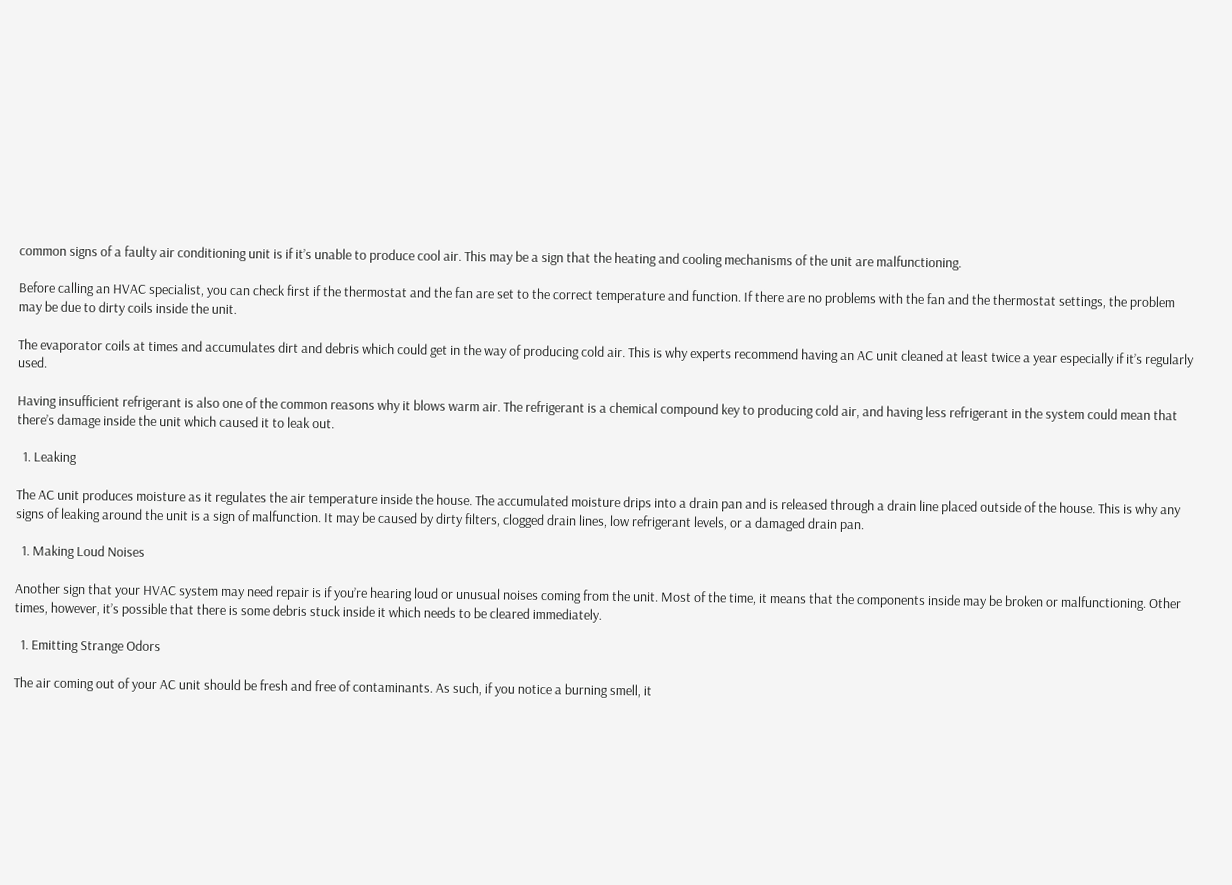common signs of a faulty air conditioning unit is if it’s unable to produce cool air. This may be a sign that the heating and cooling mechanisms of the unit are malfunctioning.

Before calling an HVAC specialist, you can check first if the thermostat and the fan are set to the correct temperature and function. If there are no problems with the fan and the thermostat settings, the problem may be due to dirty coils inside the unit.

The evaporator coils at times and accumulates dirt and debris which could get in the way of producing cold air. This is why experts recommend having an AC unit cleaned at least twice a year especially if it’s regularly used.

Having insufficient refrigerant is also one of the common reasons why it blows warm air. The refrigerant is a chemical compound key to producing cold air, and having less refrigerant in the system could mean that there’s damage inside the unit which caused it to leak out.

  1. Leaking

The AC unit produces moisture as it regulates the air temperature inside the house. The accumulated moisture drips into a drain pan and is released through a drain line placed outside of the house. This is why any signs of leaking around the unit is a sign of malfunction. It may be caused by dirty filters, clogged drain lines, low refrigerant levels, or a damaged drain pan.

  1. Making Loud Noises

Another sign that your HVAC system may need repair is if you’re hearing loud or unusual noises coming from the unit. Most of the time, it means that the components inside may be broken or malfunctioning. Other times, however, it’s possible that there is some debris stuck inside it which needs to be cleared immediately.

  1. Emitting Strange Odors

The air coming out of your AC unit should be fresh and free of contaminants. As such, if you notice a burning smell, it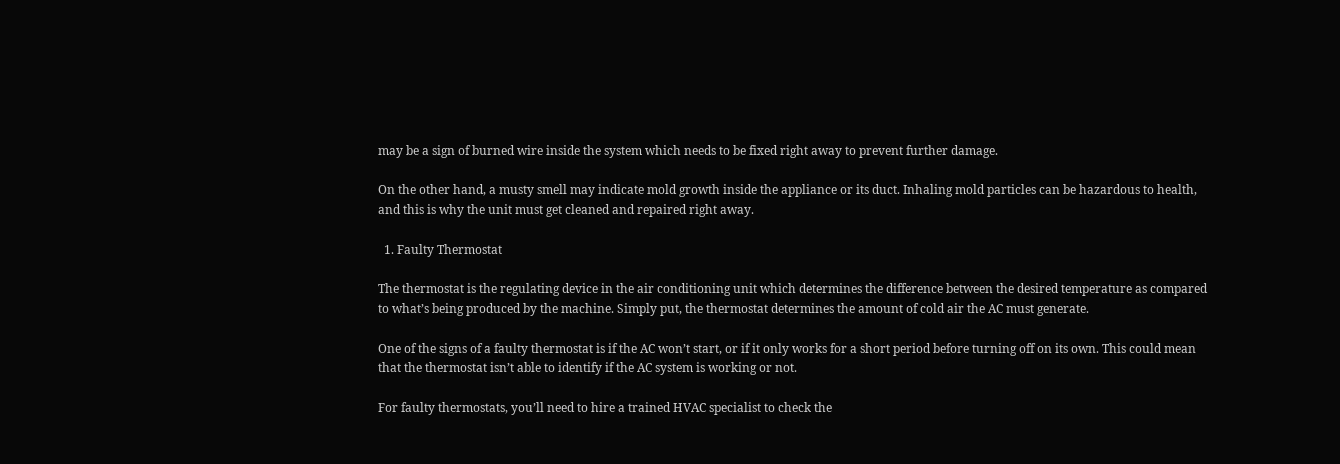may be a sign of burned wire inside the system which needs to be fixed right away to prevent further damage.

On the other hand, a musty smell may indicate mold growth inside the appliance or its duct. Inhaling mold particles can be hazardous to health, and this is why the unit must get cleaned and repaired right away.

  1. Faulty Thermostat

The thermostat is the regulating device in the air conditioning unit which determines the difference between the desired temperature as compared to what’s being produced by the machine. Simply put, the thermostat determines the amount of cold air the AC must generate.

One of the signs of a faulty thermostat is if the AC won’t start, or if it only works for a short period before turning off on its own. This could mean that the thermostat isn’t able to identify if the AC system is working or not.

For faulty thermostats, you’ll need to hire a trained HVAC specialist to check the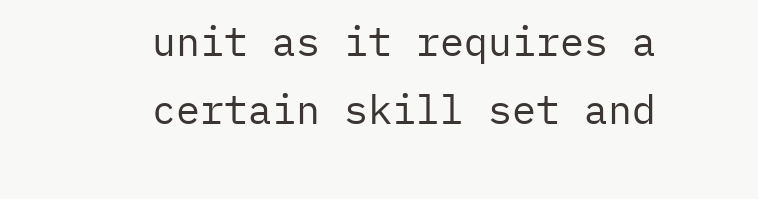unit as it requires a certain skill set and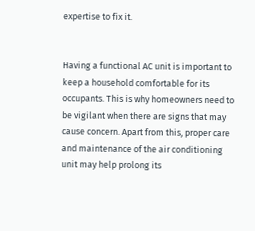expertise to fix it.


Having a functional AC unit is important to keep a household comfortable for its occupants. This is why homeowners need to be vigilant when there are signs that may cause concern. Apart from this, proper care and maintenance of the air conditioning unit may help prolong its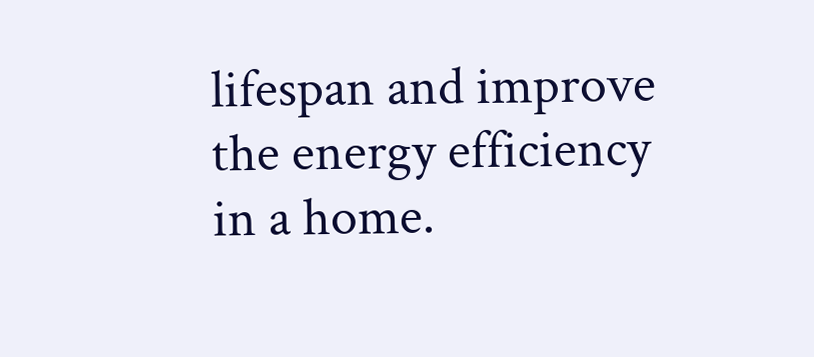lifespan and improve the energy efficiency in a home.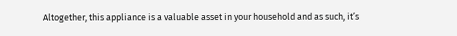Altogether, this appliance is a valuable asset in your household and as such, it’s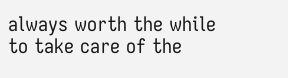always worth the while to take care of the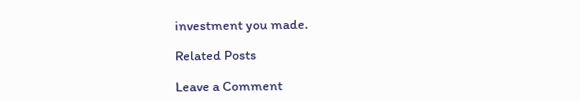investment you made.

Related Posts

Leave a Comment